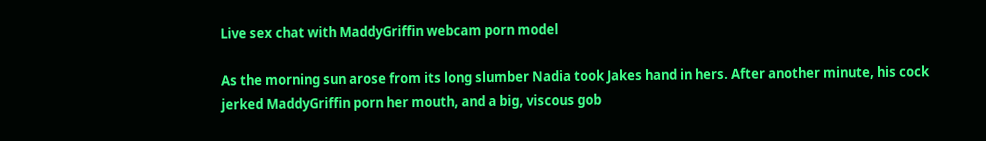Live sex chat with MaddyGriffin webcam porn model

As the morning sun arose from its long slumber Nadia took Jakes hand in hers. After another minute, his cock jerked MaddyGriffin porn her mouth, and a big, viscous gob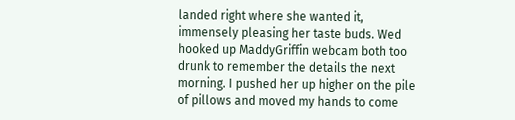landed right where she wanted it, immensely pleasing her taste buds. Wed hooked up MaddyGriffin webcam both too drunk to remember the details the next morning. I pushed her up higher on the pile of pillows and moved my hands to come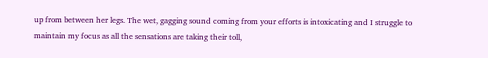up from between her legs. The wet, gagging sound coming from your efforts is intoxicating and I struggle to maintain my focus as all the sensations are taking their toll,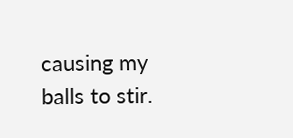causing my balls to stir.